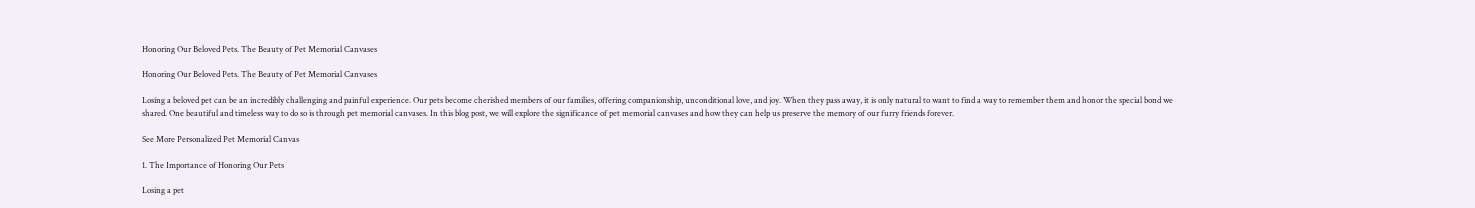Honoring Our Beloved Pets. The Beauty of Pet Memorial Canvases

Honoring Our Beloved Pets. The Beauty of Pet Memorial Canvases

Losing a beloved pet can be an incredibly challenging and painful experience. Our pets become cherished members of our families, offering companionship, unconditional love, and joy. When they pass away, it is only natural to want to find a way to remember them and honor the special bond we shared. One beautiful and timeless way to do so is through pet memorial canvases. In this blog post, we will explore the significance of pet memorial canvases and how they can help us preserve the memory of our furry friends forever.

See More Personalized Pet Memorial Canvas

1. The Importance of Honoring Our Pets

Losing a pet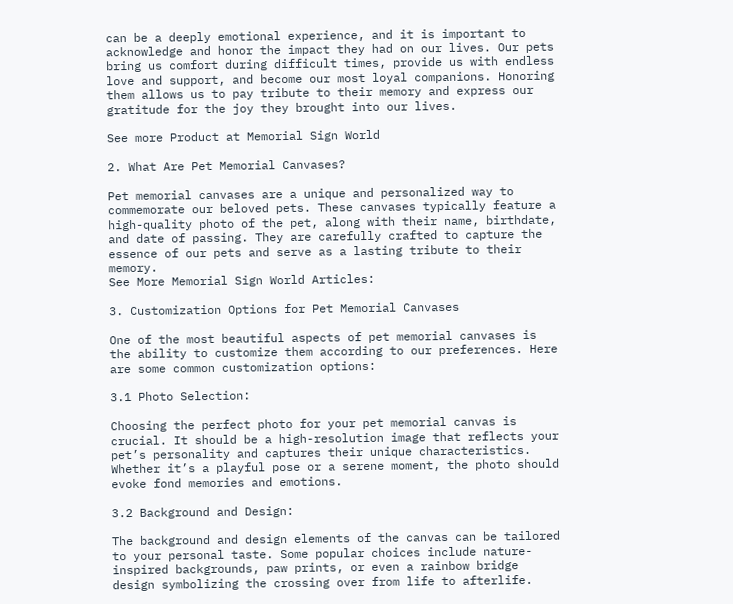can be a deeply emotional experience, and it is important to acknowledge and honor the impact they had on our lives. Our pets bring us comfort during difficult times, provide us with endless love and support, and become our most loyal companions. Honoring them allows us to pay tribute to their memory and express our gratitude for the joy they brought into our lives.

See more Product at Memorial Sign World

2. What Are Pet Memorial Canvases?

Pet memorial canvases are a unique and personalized way to commemorate our beloved pets. These canvases typically feature a high-quality photo of the pet, along with their name, birthdate, and date of passing. They are carefully crafted to capture the essence of our pets and serve as a lasting tribute to their memory.
See More Memorial Sign World Articles:

3. Customization Options for Pet Memorial Canvases

One of the most beautiful aspects of pet memorial canvases is the ability to customize them according to our preferences. Here are some common customization options:

3.1 Photo Selection:

Choosing the perfect photo for your pet memorial canvas is crucial. It should be a high-resolution image that reflects your pet’s personality and captures their unique characteristics. Whether it’s a playful pose or a serene moment, the photo should evoke fond memories and emotions.

3.2 Background and Design:

The background and design elements of the canvas can be tailored to your personal taste. Some popular choices include nature-inspired backgrounds, paw prints, or even a rainbow bridge design symbolizing the crossing over from life to afterlife.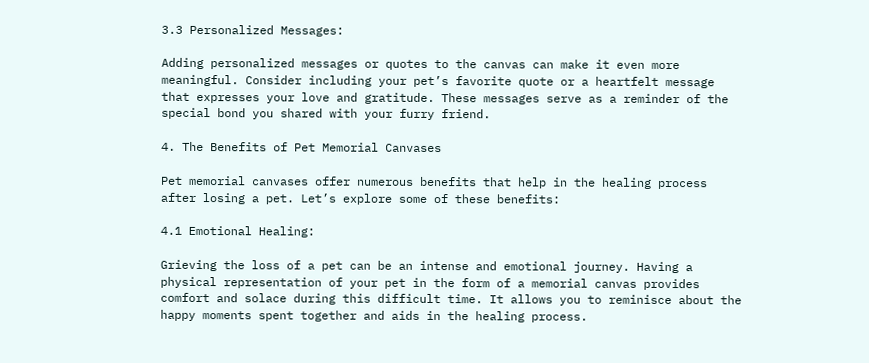3.3 Personalized Messages:

Adding personalized messages or quotes to the canvas can make it even more meaningful. Consider including your pet’s favorite quote or a heartfelt message that expresses your love and gratitude. These messages serve as a reminder of the special bond you shared with your furry friend.

4. The Benefits of Pet Memorial Canvases

Pet memorial canvases offer numerous benefits that help in the healing process after losing a pet. Let’s explore some of these benefits:

4.1 Emotional Healing:

Grieving the loss of a pet can be an intense and emotional journey. Having a physical representation of your pet in the form of a memorial canvas provides comfort and solace during this difficult time. It allows you to reminisce about the happy moments spent together and aids in the healing process.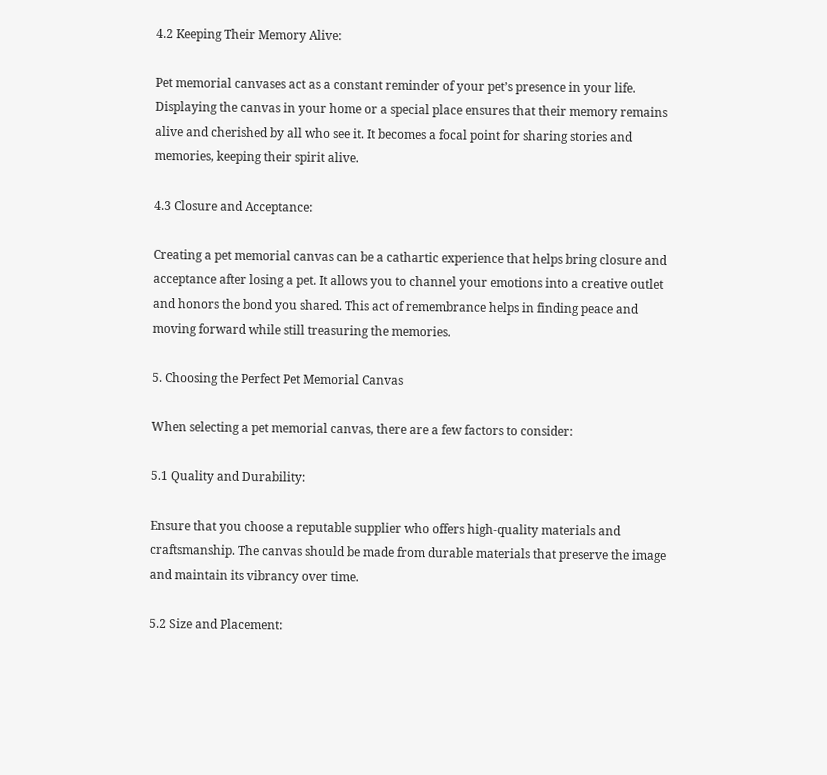4.2 Keeping Their Memory Alive:

Pet memorial canvases act as a constant reminder of your pet’s presence in your life. Displaying the canvas in your home or a special place ensures that their memory remains alive and cherished by all who see it. It becomes a focal point for sharing stories and memories, keeping their spirit alive.

4.3 Closure and Acceptance:

Creating a pet memorial canvas can be a cathartic experience that helps bring closure and acceptance after losing a pet. It allows you to channel your emotions into a creative outlet and honors the bond you shared. This act of remembrance helps in finding peace and moving forward while still treasuring the memories.

5. Choosing the Perfect Pet Memorial Canvas

When selecting a pet memorial canvas, there are a few factors to consider:

5.1 Quality and Durability:

Ensure that you choose a reputable supplier who offers high-quality materials and craftsmanship. The canvas should be made from durable materials that preserve the image and maintain its vibrancy over time.

5.2 Size and Placement: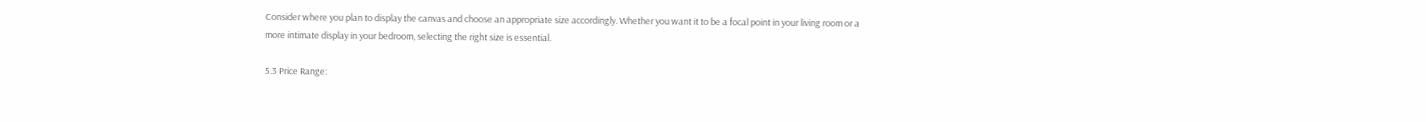Consider where you plan to display the canvas and choose an appropriate size accordingly. Whether you want it to be a focal point in your living room or a more intimate display in your bedroom, selecting the right size is essential.

5.3 Price Range: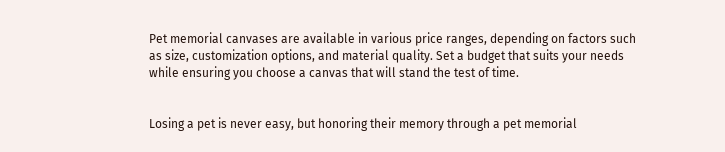Pet memorial canvases are available in various price ranges, depending on factors such as size, customization options, and material quality. Set a budget that suits your needs while ensuring you choose a canvas that will stand the test of time.


Losing a pet is never easy, but honoring their memory through a pet memorial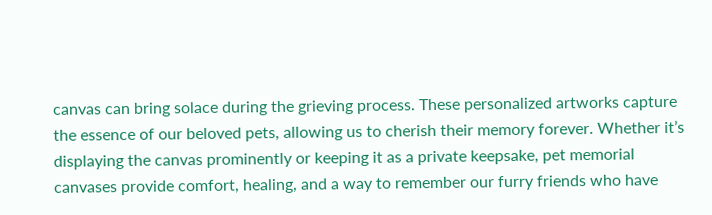canvas can bring solace during the grieving process. These personalized artworks capture the essence of our beloved pets, allowing us to cherish their memory forever. Whether it’s displaying the canvas prominently or keeping it as a private keepsake, pet memorial canvases provide comfort, healing, and a way to remember our furry friends who have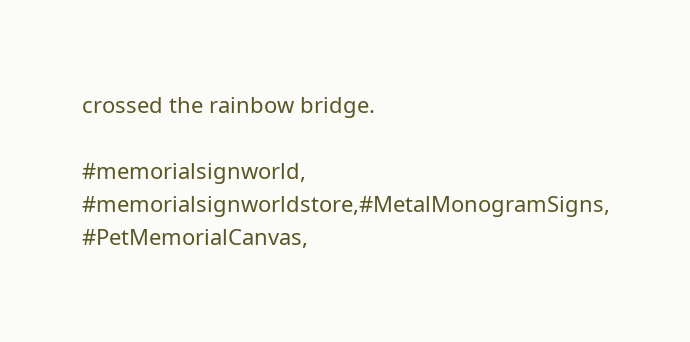crossed the rainbow bridge.

#memorialsignworld, #memorialsignworldstore,#MetalMonogramSigns, #PetMemorialCanvas,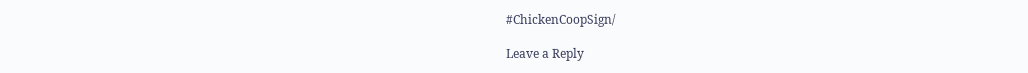#ChickenCoopSign/

Leave a Reply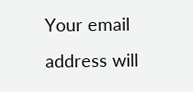Your email address will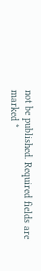not be published. Required fields are marked *